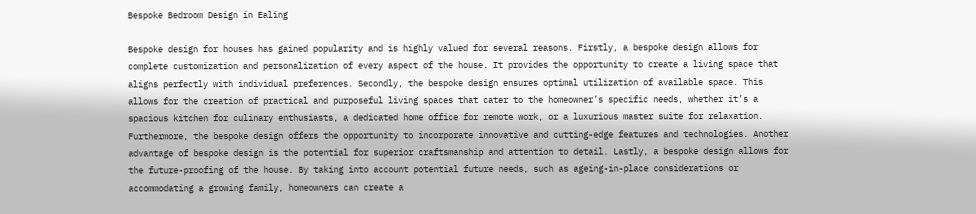Bespoke Bedroom Design in Ealing

Bespoke design for houses has gained popularity and is highly valued for several reasons. Firstly, a bespoke design allows for complete customization and personalization of every aspect of the house. It provides the opportunity to create a living space that aligns perfectly with individual preferences. Secondly, the bespoke design ensures optimal utilization of available space. This allows for the creation of practical and purposeful living spaces that cater to the homeowner’s specific needs, whether it’s a spacious kitchen for culinary enthusiasts, a dedicated home office for remote work, or a luxurious master suite for relaxation. Furthermore, the bespoke design offers the opportunity to incorporate innovative and cutting-edge features and technologies. Another advantage of bespoke design is the potential for superior craftsmanship and attention to detail. Lastly, a bespoke design allows for the future-proofing of the house. By taking into account potential future needs, such as ageing-in-place considerations or accommodating a growing family, homeowners can create a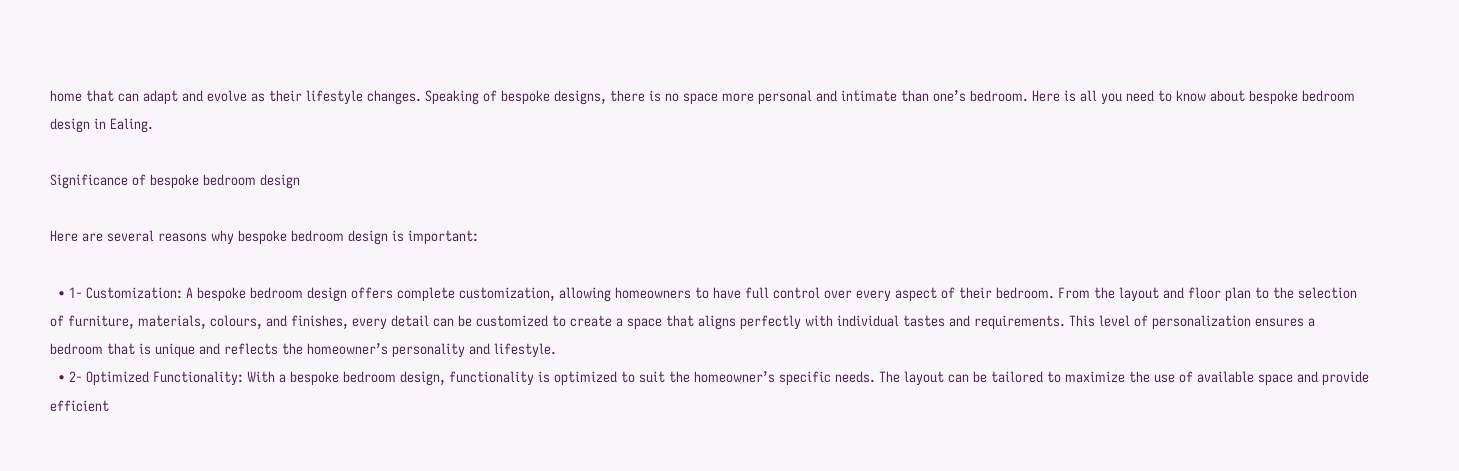home that can adapt and evolve as their lifestyle changes. Speaking of bespoke designs, there is no space more personal and intimate than one’s bedroom. Here is all you need to know about bespoke bedroom design in Ealing.

Significance of bespoke bedroom design

Here are several reasons why bespoke bedroom design is important:

  • 1- Customization: A bespoke bedroom design offers complete customization, allowing homeowners to have full control over every aspect of their bedroom. From the layout and floor plan to the selection of furniture, materials, colours, and finishes, every detail can be customized to create a space that aligns perfectly with individual tastes and requirements. This level of personalization ensures a bedroom that is unique and reflects the homeowner’s personality and lifestyle.
  • 2- Optimized Functionality: With a bespoke bedroom design, functionality is optimized to suit the homeowner’s specific needs. The layout can be tailored to maximize the use of available space and provide efficient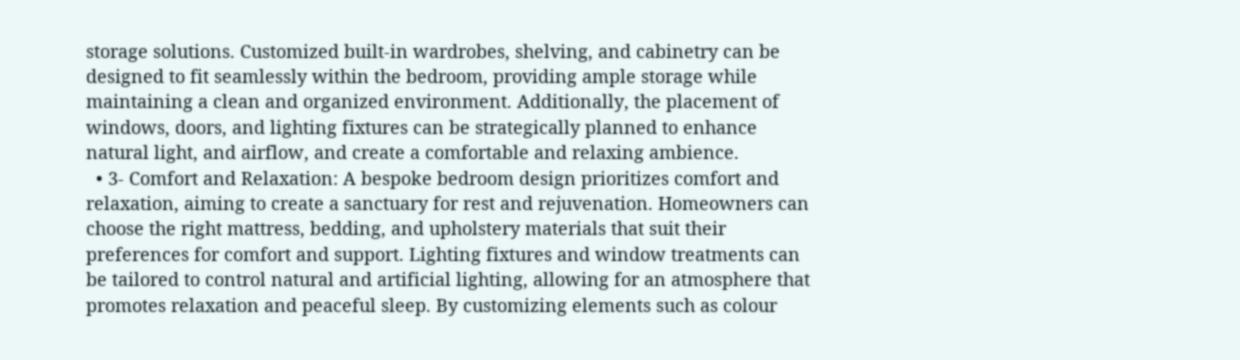storage solutions. Customized built-in wardrobes, shelving, and cabinetry can be designed to fit seamlessly within the bedroom, providing ample storage while maintaining a clean and organized environment. Additionally, the placement of windows, doors, and lighting fixtures can be strategically planned to enhance natural light, and airflow, and create a comfortable and relaxing ambience.
  • 3- Comfort and Relaxation: A bespoke bedroom design prioritizes comfort and relaxation, aiming to create a sanctuary for rest and rejuvenation. Homeowners can choose the right mattress, bedding, and upholstery materials that suit their preferences for comfort and support. Lighting fixtures and window treatments can be tailored to control natural and artificial lighting, allowing for an atmosphere that promotes relaxation and peaceful sleep. By customizing elements such as colour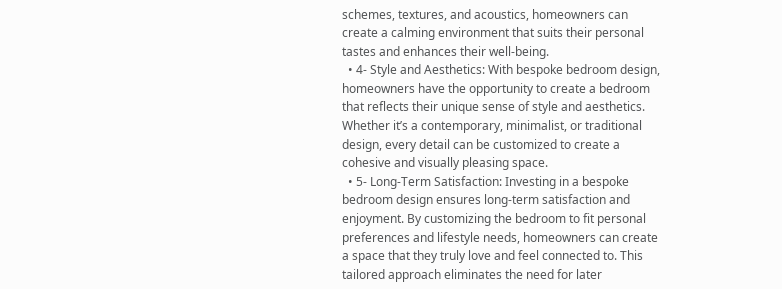schemes, textures, and acoustics, homeowners can create a calming environment that suits their personal tastes and enhances their well-being.
  • 4- Style and Aesthetics: With bespoke bedroom design, homeowners have the opportunity to create a bedroom that reflects their unique sense of style and aesthetics. Whether it’s a contemporary, minimalist, or traditional design, every detail can be customized to create a cohesive and visually pleasing space.
  • 5- Long-Term Satisfaction: Investing in a bespoke bedroom design ensures long-term satisfaction and enjoyment. By customizing the bedroom to fit personal preferences and lifestyle needs, homeowners can create a space that they truly love and feel connected to. This tailored approach eliminates the need for later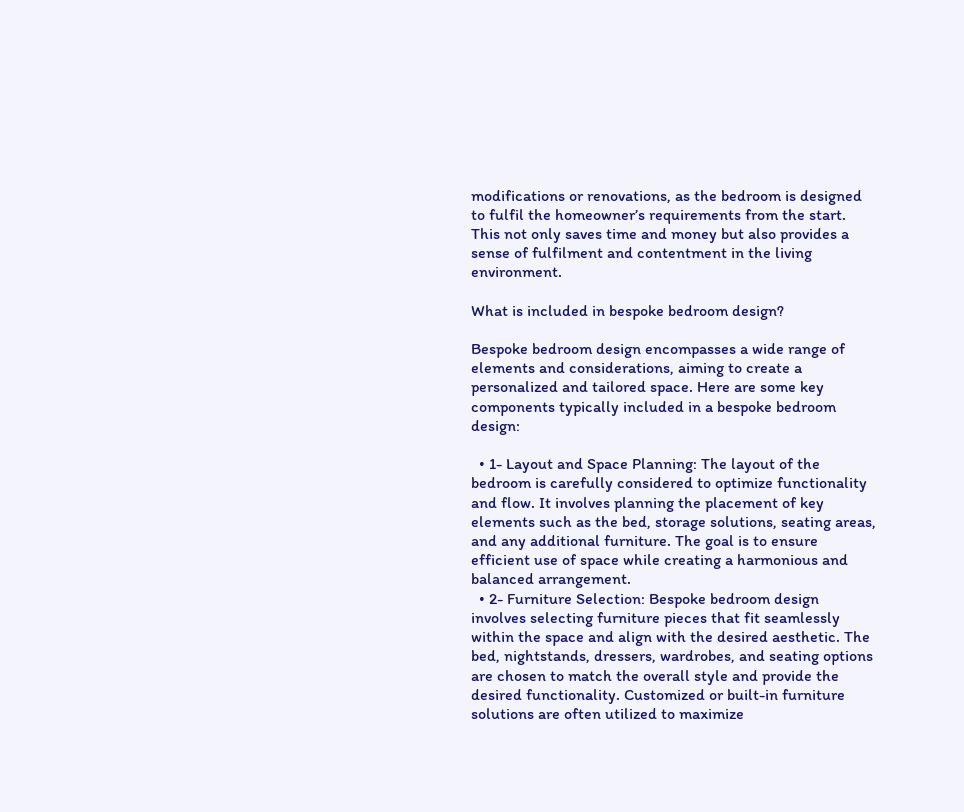modifications or renovations, as the bedroom is designed to fulfil the homeowner’s requirements from the start. This not only saves time and money but also provides a sense of fulfilment and contentment in the living environment.

What is included in bespoke bedroom design?

Bespoke bedroom design encompasses a wide range of elements and considerations, aiming to create a personalized and tailored space. Here are some key components typically included in a bespoke bedroom design:

  • 1- Layout and Space Planning: The layout of the bedroom is carefully considered to optimize functionality and flow. It involves planning the placement of key elements such as the bed, storage solutions, seating areas, and any additional furniture. The goal is to ensure efficient use of space while creating a harmonious and balanced arrangement.
  • 2- Furniture Selection: Bespoke bedroom design involves selecting furniture pieces that fit seamlessly within the space and align with the desired aesthetic. The bed, nightstands, dressers, wardrobes, and seating options are chosen to match the overall style and provide the desired functionality. Customized or built-in furniture solutions are often utilized to maximize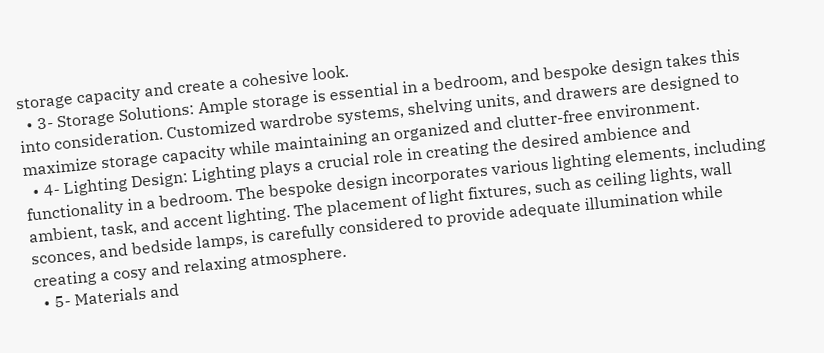storage capacity and create a cohesive look.
  • 3- Storage Solutions: Ample storage is essential in a bedroom, and bespoke design takes this into consideration. Customized wardrobe systems, shelving units, and drawers are designed to maximize storage capacity while maintaining an organized and clutter-free environment.
  • 4- Lighting Design: Lighting plays a crucial role in creating the desired ambience and functionality in a bedroom. The bespoke design incorporates various lighting elements, including ambient, task, and accent lighting. The placement of light fixtures, such as ceiling lights, wall sconces, and bedside lamps, is carefully considered to provide adequate illumination while creating a cosy and relaxing atmosphere.
  • 5- Materials and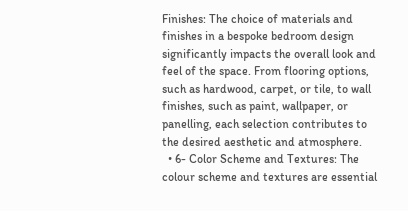Finishes: The choice of materials and finishes in a bespoke bedroom design significantly impacts the overall look and feel of the space. From flooring options, such as hardwood, carpet, or tile, to wall finishes, such as paint, wallpaper, or panelling, each selection contributes to the desired aesthetic and atmosphere.
  • 6- Color Scheme and Textures: The colour scheme and textures are essential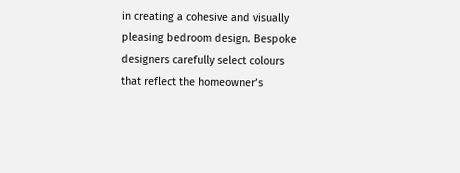in creating a cohesive and visually pleasing bedroom design. Bespoke designers carefully select colours that reflect the homeowner’s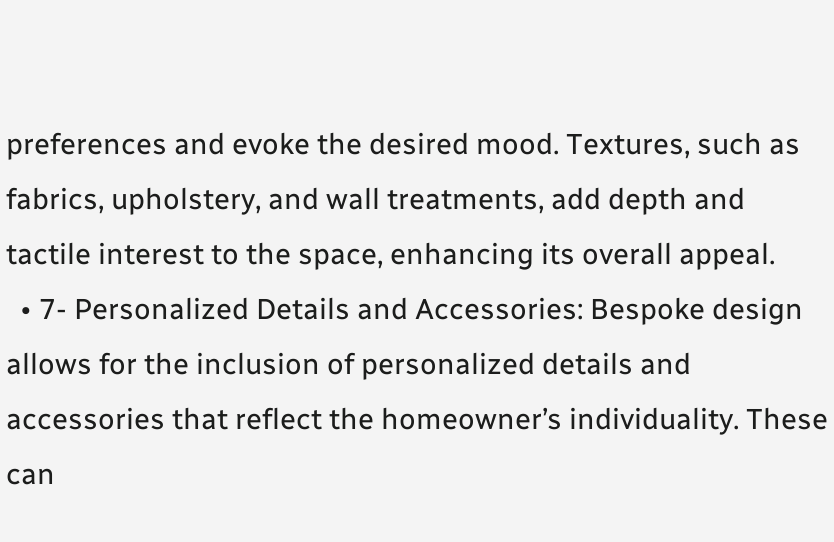preferences and evoke the desired mood. Textures, such as fabrics, upholstery, and wall treatments, add depth and tactile interest to the space, enhancing its overall appeal.
  • 7- Personalized Details and Accessories: Bespoke design allows for the inclusion of personalized details and accessories that reflect the homeowner’s individuality. These can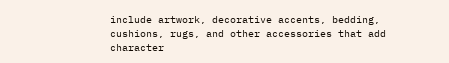include artwork, decorative accents, bedding, cushions, rugs, and other accessories that add character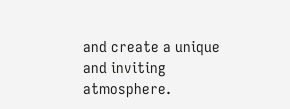and create a unique and inviting atmosphere.